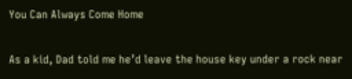You Can Always Come Home

As a kid, Dad told me he’d leave the house key under a rock near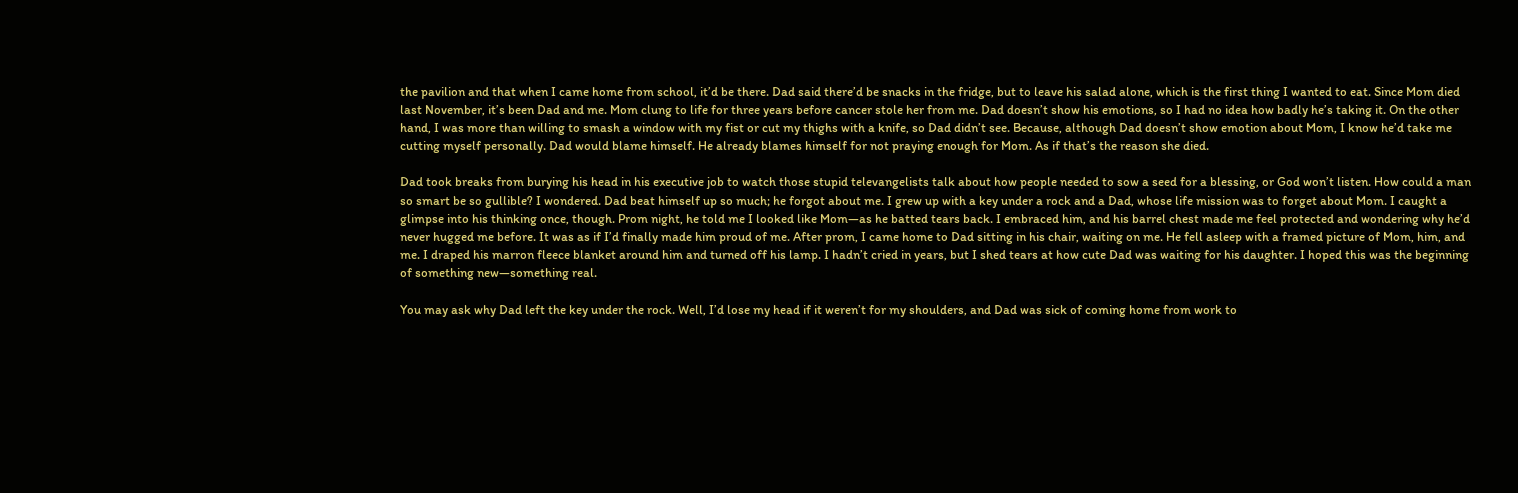the pavilion and that when I came home from school, it’d be there. Dad said there’d be snacks in the fridge, but to leave his salad alone, which is the first thing I wanted to eat. Since Mom died last November, it’s been Dad and me. Mom clung to life for three years before cancer stole her from me. Dad doesn’t show his emotions, so I had no idea how badly he’s taking it. On the other hand, I was more than willing to smash a window with my fist or cut my thighs with a knife, so Dad didn’t see. Because, although Dad doesn’t show emotion about Mom, I know he’d take me cutting myself personally. Dad would blame himself. He already blames himself for not praying enough for Mom. As if that’s the reason she died.

Dad took breaks from burying his head in his executive job to watch those stupid televangelists talk about how people needed to sow a seed for a blessing, or God won’t listen. How could a man so smart be so gullible? I wondered. Dad beat himself up so much; he forgot about me. I grew up with a key under a rock and a Dad, whose life mission was to forget about Mom. I caught a glimpse into his thinking once, though. Prom night, he told me I looked like Mom—as he batted tears back. I embraced him, and his barrel chest made me feel protected and wondering why he’d never hugged me before. It was as if I’d finally made him proud of me. After prom, I came home to Dad sitting in his chair, waiting on me. He fell asleep with a framed picture of Mom, him, and me. I draped his marron fleece blanket around him and turned off his lamp. I hadn’t cried in years, but I shed tears at how cute Dad was waiting for his daughter. I hoped this was the beginning of something new—something real.

You may ask why Dad left the key under the rock. Well, I’d lose my head if it weren’t for my shoulders, and Dad was sick of coming home from work to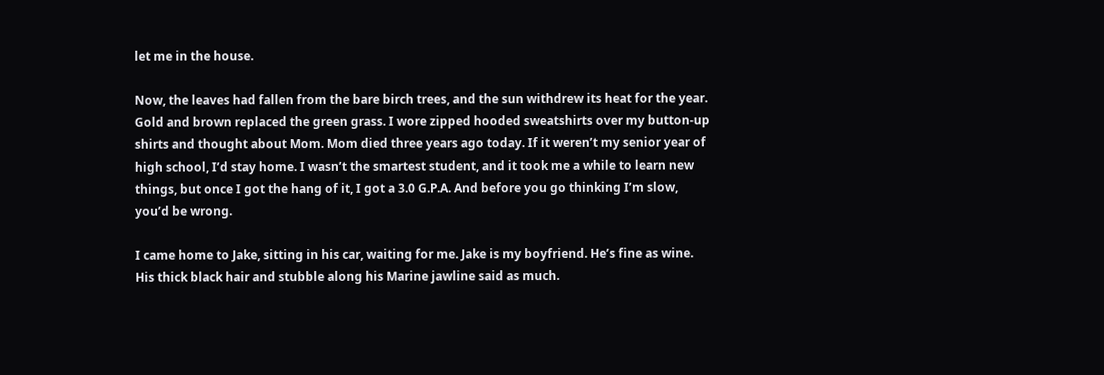let me in the house.

Now, the leaves had fallen from the bare birch trees, and the sun withdrew its heat for the year. Gold and brown replaced the green grass. I wore zipped hooded sweatshirts over my button-up shirts and thought about Mom. Mom died three years ago today. If it weren’t my senior year of high school, I’d stay home. I wasn’t the smartest student, and it took me a while to learn new things, but once I got the hang of it, I got a 3.0 G.P.A. And before you go thinking I’m slow, you’d be wrong.

I came home to Jake, sitting in his car, waiting for me. Jake is my boyfriend. He’s fine as wine. His thick black hair and stubble along his Marine jawline said as much.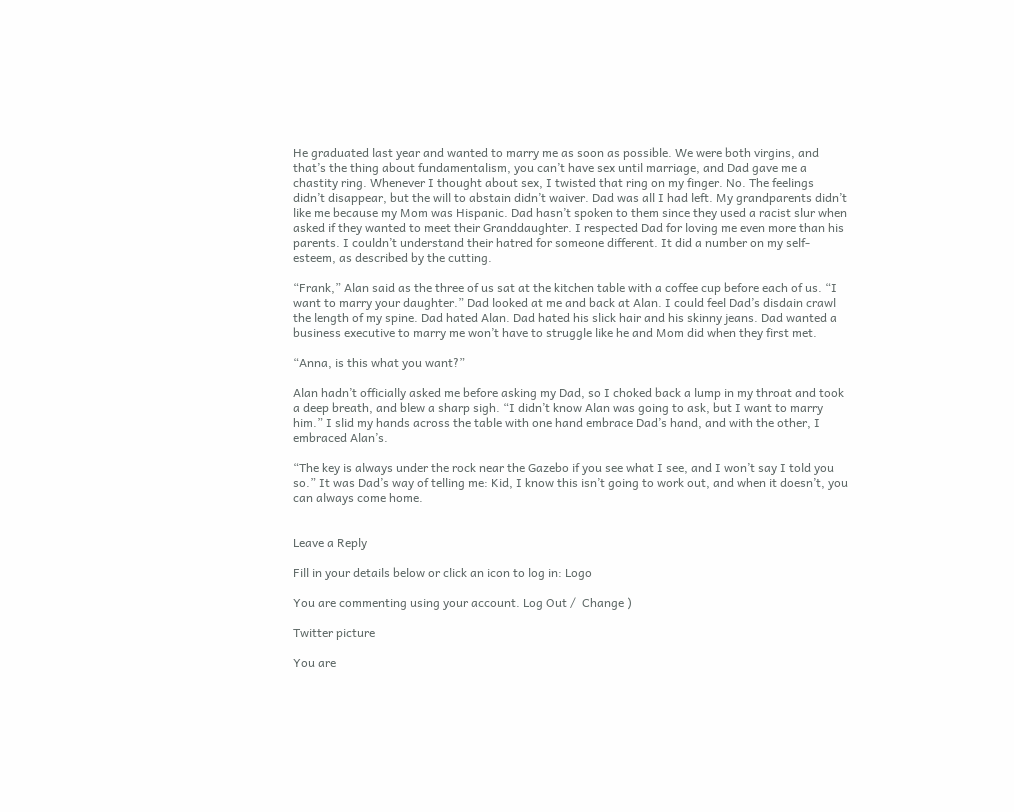He graduated last year and wanted to marry me as soon as possible. We were both virgins, and that’s the thing about fundamentalism, you can’t have sex until marriage, and Dad gave me a chastity ring. Whenever I thought about sex, I twisted that ring on my finger. No. The feelings didn’t disappear, but the will to abstain didn’t waiver. Dad was all I had left. My grandparents didn’t like me because my Mom was Hispanic. Dad hasn’t spoken to them since they used a racist slur when asked if they wanted to meet their Granddaughter. I respected Dad for loving me even more than his parents. I couldn’t understand their hatred for someone different. It did a number on my self-esteem, as described by the cutting.

“Frank,” Alan said as the three of us sat at the kitchen table with a coffee cup before each of us. “I want to marry your daughter.” Dad looked at me and back at Alan. I could feel Dad’s disdain crawl the length of my spine. Dad hated Alan. Dad hated his slick hair and his skinny jeans. Dad wanted a business executive to marry me won’t have to struggle like he and Mom did when they first met.

“Anna, is this what you want?”

Alan hadn’t officially asked me before asking my Dad, so I choked back a lump in my throat and took a deep breath, and blew a sharp sigh. “I didn’t know Alan was going to ask, but I want to marry him.” I slid my hands across the table with one hand embrace Dad’s hand, and with the other, I embraced Alan’s.

“The key is always under the rock near the Gazebo if you see what I see, and I won’t say I told you so.” It was Dad’s way of telling me: Kid, I know this isn’t going to work out, and when it doesn’t, you can always come home.


Leave a Reply

Fill in your details below or click an icon to log in: Logo

You are commenting using your account. Log Out /  Change )

Twitter picture

You are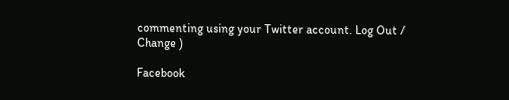commenting using your Twitter account. Log Out /  Change )

Facebook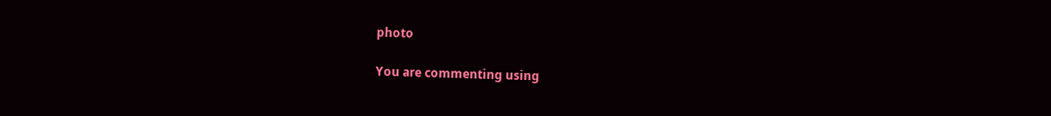photo

You are commenting using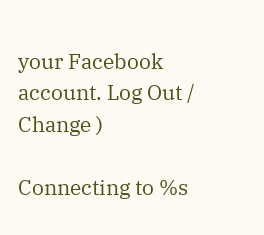your Facebook account. Log Out /  Change )

Connecting to %s